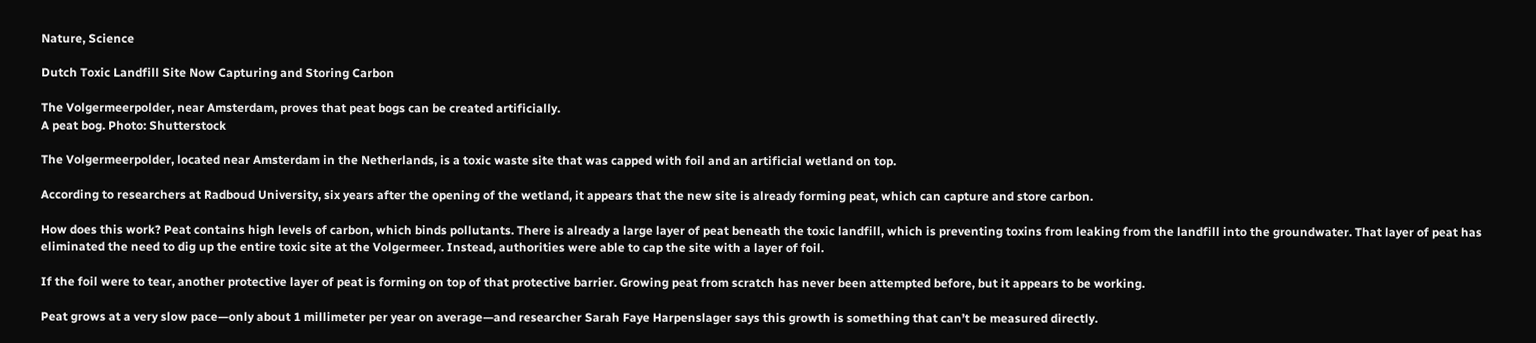Nature, Science

Dutch Toxic Landfill Site Now Capturing and Storing Carbon

The Volgermeerpolder, near Amsterdam, proves that peat bogs can be created artificially.
A peat bog. Photo: Shutterstock

The Volgermeerpolder, located near Amsterdam in the Netherlands, is a toxic waste site that was capped with foil and an artificial wetland on top.

According to researchers at Radboud University, six years after the opening of the wetland, it appears that the new site is already forming peat, which can capture and store carbon.

How does this work? Peat contains high levels of carbon, which binds pollutants. There is already a large layer of peat beneath the toxic landfill, which is preventing toxins from leaking from the landfill into the groundwater. That layer of peat has eliminated the need to dig up the entire toxic site at the Volgermeer. Instead, authorities were able to cap the site with a layer of foil.

If the foil were to tear, another protective layer of peat is forming on top of that protective barrier. Growing peat from scratch has never been attempted before, but it appears to be working.

Peat grows at a very slow pace—only about 1 millimeter per year on average—and researcher Sarah Faye Harpenslager says this growth is something that can’t be measured directly.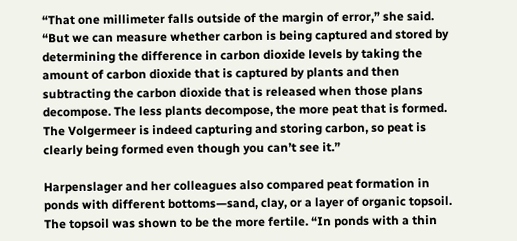“That one millimeter falls outside of the margin of error,” she said. “But we can measure whether carbon is being captured and stored by determining the difference in carbon dioxide levels by taking the amount of carbon dioxide that is captured by plants and then subtracting the carbon dioxide that is released when those plans decompose. The less plants decompose, the more peat that is formed. The Volgermeer is indeed capturing and storing carbon, so peat is clearly being formed even though you can’t see it.”

Harpenslager and her colleagues also compared peat formation in ponds with different bottoms—sand, clay, or a layer of organic topsoil. The topsoil was shown to be the more fertile. “In ponds with a thin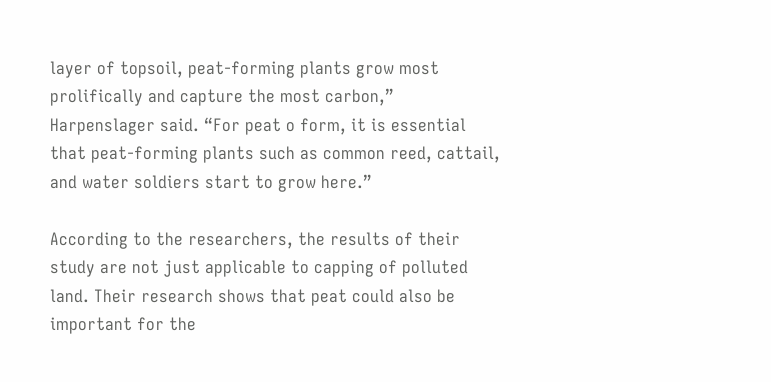layer of topsoil, peat-forming plants grow most prolifically and capture the most carbon,” Harpenslager said. “For peat o form, it is essential that peat-forming plants such as common reed, cattail, and water soldiers start to grow here.”

According to the researchers, the results of their study are not just applicable to capping of polluted land. Their research shows that peat could also be important for the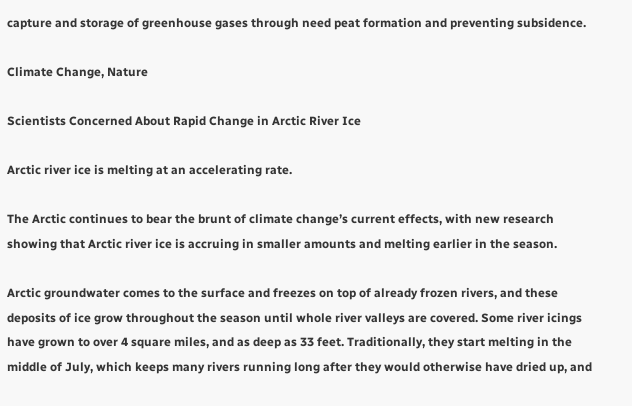capture and storage of greenhouse gases through need peat formation and preventing subsidence.

Climate Change, Nature

Scientists Concerned About Rapid Change in Arctic River Ice

Arctic river ice is melting at an accelerating rate.

The Arctic continues to bear the brunt of climate change’s current effects, with new research showing that Arctic river ice is accruing in smaller amounts and melting earlier in the season.

Arctic groundwater comes to the surface and freezes on top of already frozen rivers, and these deposits of ice grow throughout the season until whole river valleys are covered. Some river icings have grown to over 4 square miles, and as deep as 33 feet. Traditionally, they start melting in the middle of July, which keeps many rivers running long after they would otherwise have dried up, and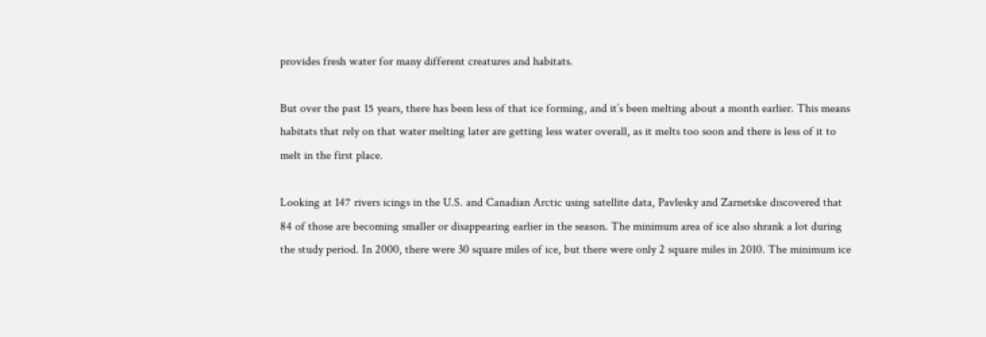provides fresh water for many different creatures and habitats.

But over the past 15 years, there has been less of that ice forming, and it’s been melting about a month earlier. This means habitats that rely on that water melting later are getting less water overall, as it melts too soon and there is less of it to melt in the first place.

Looking at 147 rivers icings in the U.S. and Canadian Arctic using satellite data, Pavlesky and Zarnetske discovered that 84 of those are becoming smaller or disappearing earlier in the season. The minimum area of ice also shrank a lot during the study period. In 2000, there were 30 square miles of ice, but there were only 2 square miles in 2010. The minimum ice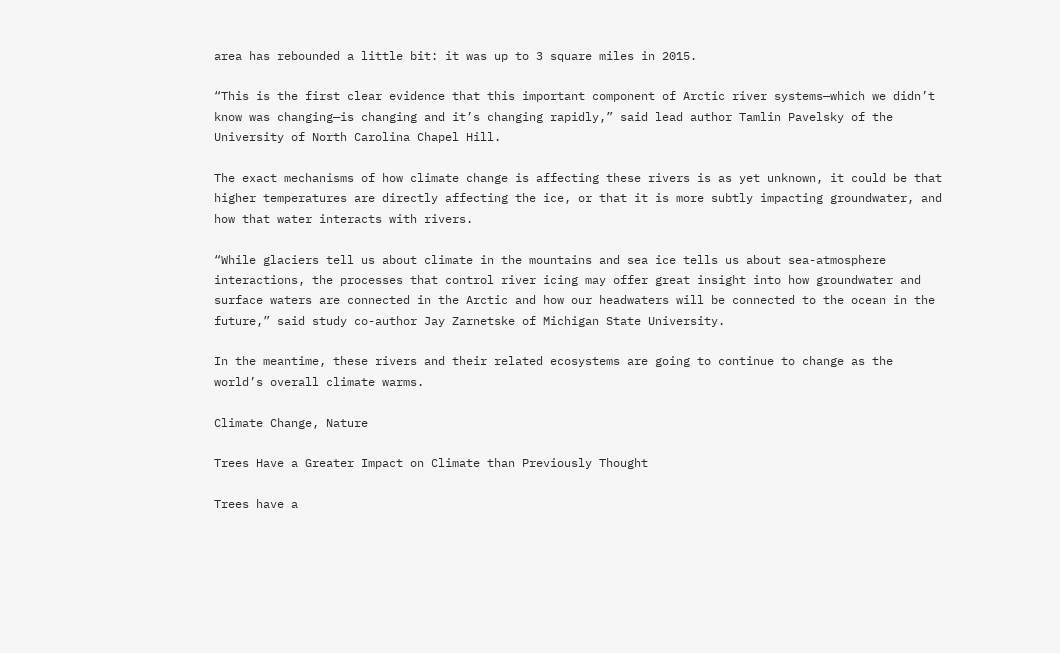area has rebounded a little bit: it was up to 3 square miles in 2015.

“This is the first clear evidence that this important component of Arctic river systems—which we didn’t know was changing—is changing and it’s changing rapidly,” said lead author Tamlin Pavelsky of the University of North Carolina Chapel Hill.

The exact mechanisms of how climate change is affecting these rivers is as yet unknown, it could be that higher temperatures are directly affecting the ice, or that it is more subtly impacting groundwater, and how that water interacts with rivers.

“While glaciers tell us about climate in the mountains and sea ice tells us about sea-atmosphere interactions, the processes that control river icing may offer great insight into how groundwater and surface waters are connected in the Arctic and how our headwaters will be connected to the ocean in the future,” said study co-author Jay Zarnetske of Michigan State University.

In the meantime, these rivers and their related ecosystems are going to continue to change as the world’s overall climate warms.

Climate Change, Nature

Trees Have a Greater Impact on Climate than Previously Thought

Trees have a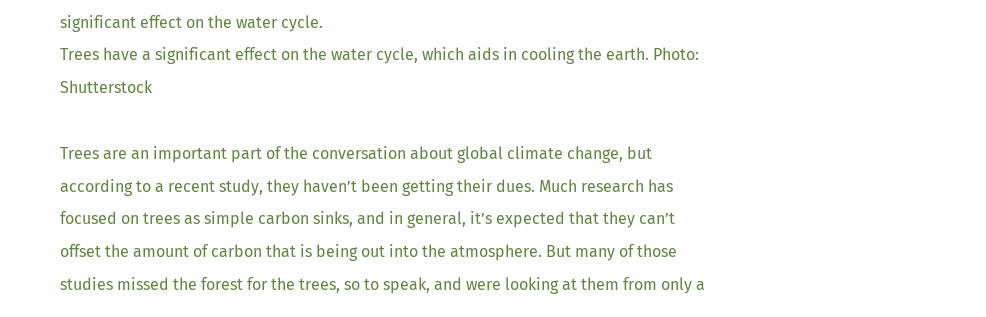significant effect on the water cycle.
Trees have a significant effect on the water cycle, which aids in cooling the earth. Photo: Shutterstock

Trees are an important part of the conversation about global climate change, but according to a recent study, they haven’t been getting their dues. Much research has focused on trees as simple carbon sinks, and in general, it’s expected that they can’t offset the amount of carbon that is being out into the atmosphere. But many of those studies missed the forest for the trees, so to speak, and were looking at them from only a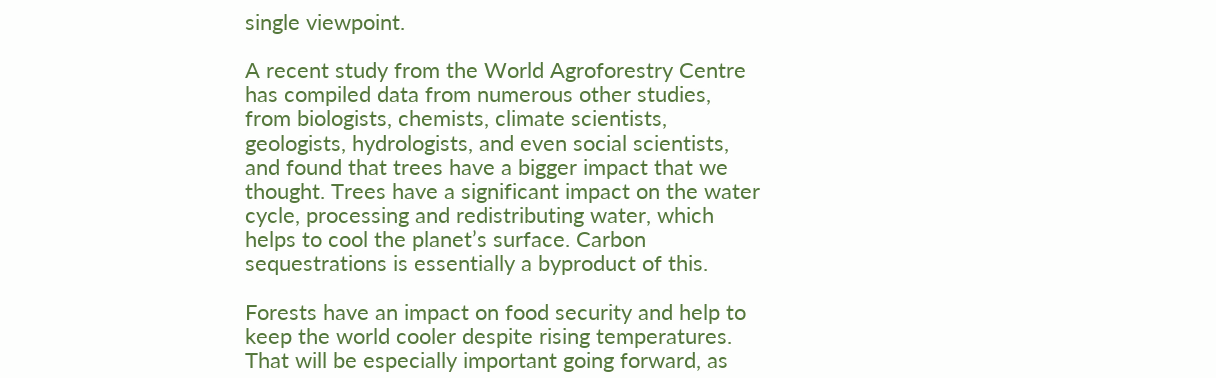single viewpoint.

A recent study from the World Agroforestry Centre has compiled data from numerous other studies, from biologists, chemists, climate scientists, geologists, hydrologists, and even social scientists, and found that trees have a bigger impact that we thought. Trees have a significant impact on the water cycle, processing and redistributing water, which helps to cool the planet’s surface. Carbon sequestrations is essentially a byproduct of this.

Forests have an impact on food security and help to keep the world cooler despite rising temperatures. That will be especially important going forward, as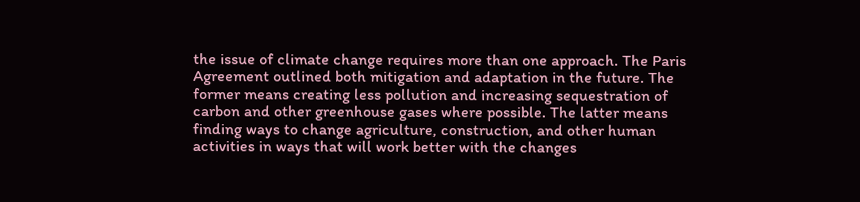the issue of climate change requires more than one approach. The Paris Agreement outlined both mitigation and adaptation in the future. The former means creating less pollution and increasing sequestration of carbon and other greenhouse gases where possible. The latter means finding ways to change agriculture, construction, and other human activities in ways that will work better with the changes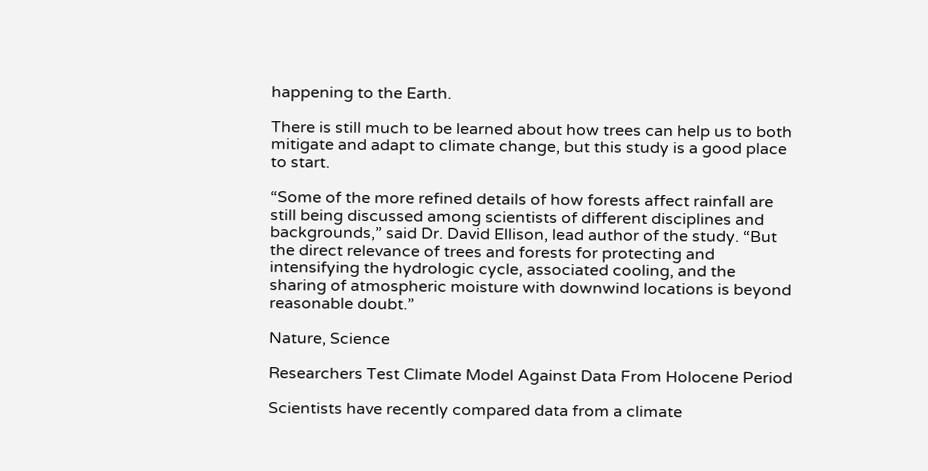happening to the Earth.

There is still much to be learned about how trees can help us to both mitigate and adapt to climate change, but this study is a good place to start.

“Some of the more refined details of how forests affect rainfall are still being discussed among scientists of different disciplines and backgrounds,” said Dr. David Ellison, lead author of the study. “But the direct relevance of trees and forests for protecting and intensifying the hydrologic cycle, associated cooling, and the sharing of atmospheric moisture with downwind locations is beyond reasonable doubt.”

Nature, Science

Researchers Test Climate Model Against Data From Holocene Period

Scientists have recently compared data from a climate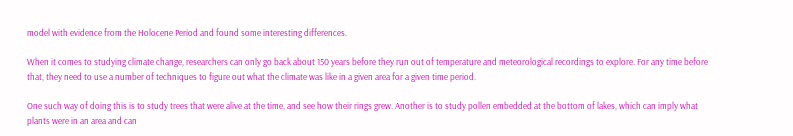model with evidence from the Holocene Period and found some interesting differences.

When it comes to studying climate change, researchers can only go back about 150 years before they run out of temperature and meteorological recordings to explore. For any time before that, they need to use a number of techniques to figure out what the climate was like in a given area for a given time period.

One such way of doing this is to study trees that were alive at the time, and see how their rings grew. Another is to study pollen embedded at the bottom of lakes, which can imply what plants were in an area and can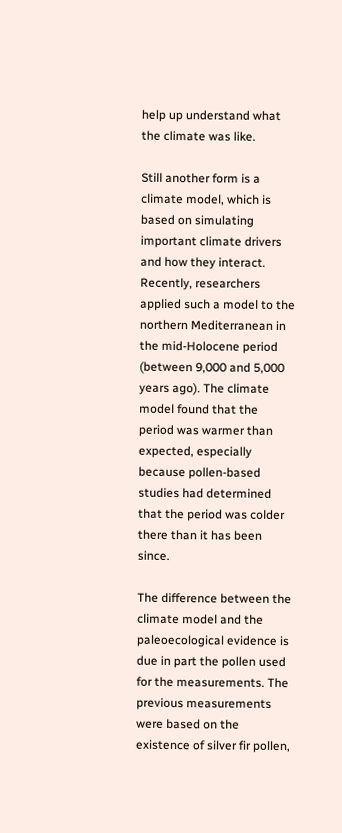help up understand what the climate was like.

Still another form is a climate model, which is based on simulating important climate drivers and how they interact. Recently, researchers applied such a model to the northern Mediterranean in the mid-Holocene period (between 9,000 and 5,000 years ago). The climate model found that the period was warmer than expected, especially because pollen-based studies had determined that the period was colder there than it has been since.

The difference between the climate model and the paleoecological evidence is due in part the pollen used for the measurements. The previous measurements were based on the existence of silver fir pollen,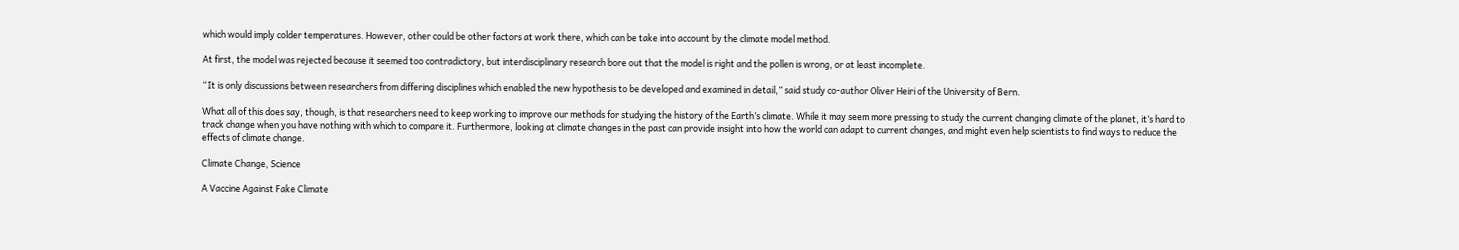which would imply colder temperatures. However, other could be other factors at work there, which can be take into account by the climate model method.

At first, the model was rejected because it seemed too contradictory, but interdisciplinary research bore out that the model is right and the pollen is wrong, or at least incomplete.

“It is only discussions between researchers from differing disciplines which enabled the new hypothesis to be developed and examined in detail,” said study co-author Oliver Heiri of the University of Bern.

What all of this does say, though, is that researchers need to keep working to improve our methods for studying the history of the Earth’s climate. While it may seem more pressing to study the current changing climate of the planet, it’s hard to track change when you have nothing with which to compare it. Furthermore, looking at climate changes in the past can provide insight into how the world can adapt to current changes, and might even help scientists to find ways to reduce the effects of climate change.

Climate Change, Science

A Vaccine Against Fake Climate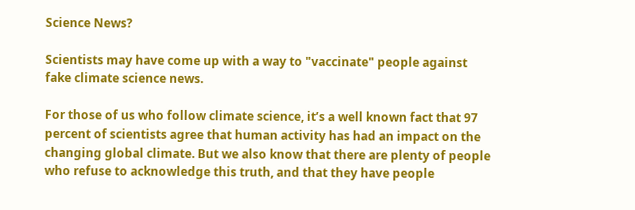Science News?

Scientists may have come up with a way to "vaccinate" people against fake climate science news.

For those of us who follow climate science, it’s a well known fact that 97 percent of scientists agree that human activity has had an impact on the changing global climate. But we also know that there are plenty of people who refuse to acknowledge this truth, and that they have people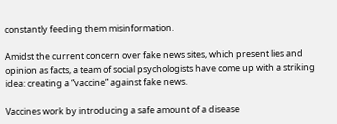constantly feeding them misinformation.

Amidst the current concern over fake news sites, which present lies and opinion as facts, a team of social psychologists have come up with a striking idea: creating a “vaccine” against fake news.

Vaccines work by introducing a safe amount of a disease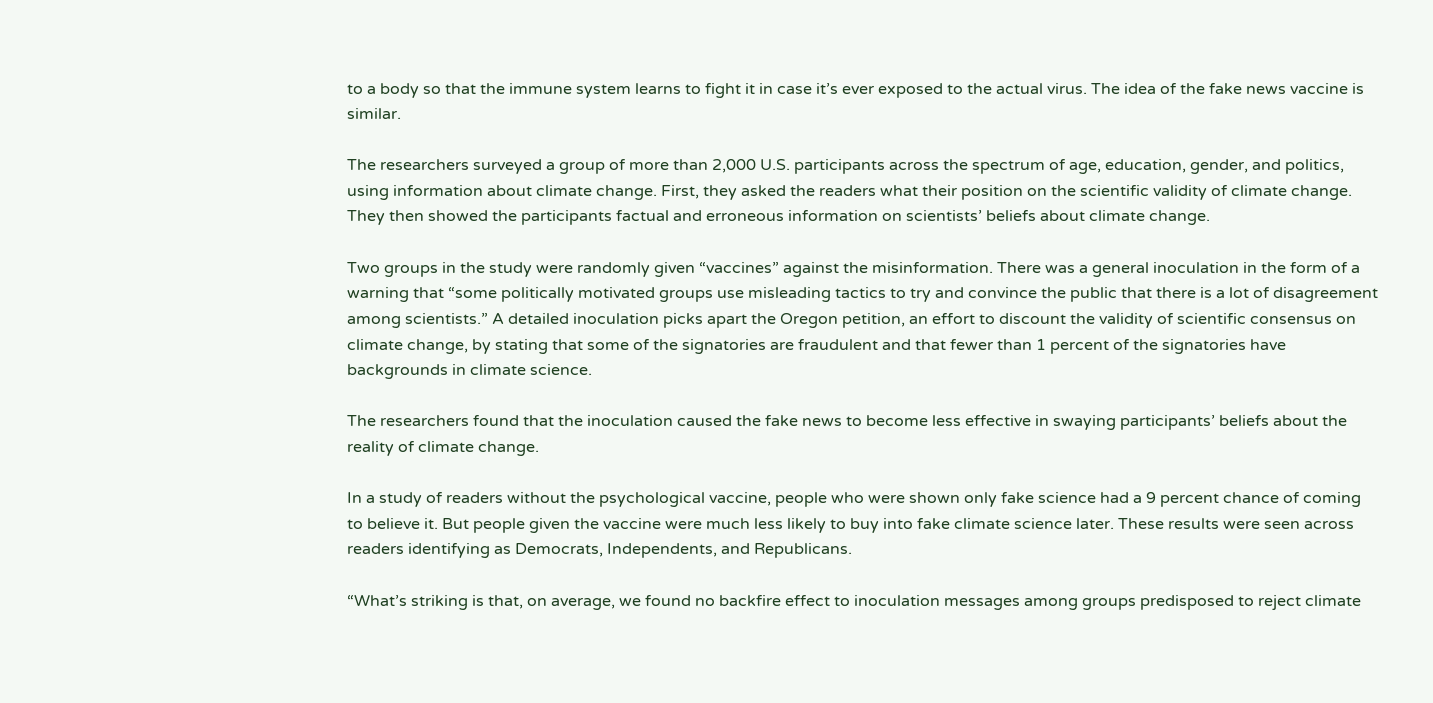to a body so that the immune system learns to fight it in case it’s ever exposed to the actual virus. The idea of the fake news vaccine is similar.

The researchers surveyed a group of more than 2,000 U.S. participants across the spectrum of age, education, gender, and politics, using information about climate change. First, they asked the readers what their position on the scientific validity of climate change. They then showed the participants factual and erroneous information on scientists’ beliefs about climate change.

Two groups in the study were randomly given “vaccines” against the misinformation. There was a general inoculation in the form of a warning that “some politically motivated groups use misleading tactics to try and convince the public that there is a lot of disagreement among scientists.” A detailed inoculation picks apart the Oregon petition, an effort to discount the validity of scientific consensus on climate change, by stating that some of the signatories are fraudulent and that fewer than 1 percent of the signatories have backgrounds in climate science.

The researchers found that the inoculation caused the fake news to become less effective in swaying participants’ beliefs about the reality of climate change.

In a study of readers without the psychological vaccine, people who were shown only fake science had a 9 percent chance of coming to believe it. But people given the vaccine were much less likely to buy into fake climate science later. These results were seen across readers identifying as Democrats, Independents, and Republicans.

“What’s striking is that, on average, we found no backfire effect to inoculation messages among groups predisposed to reject climate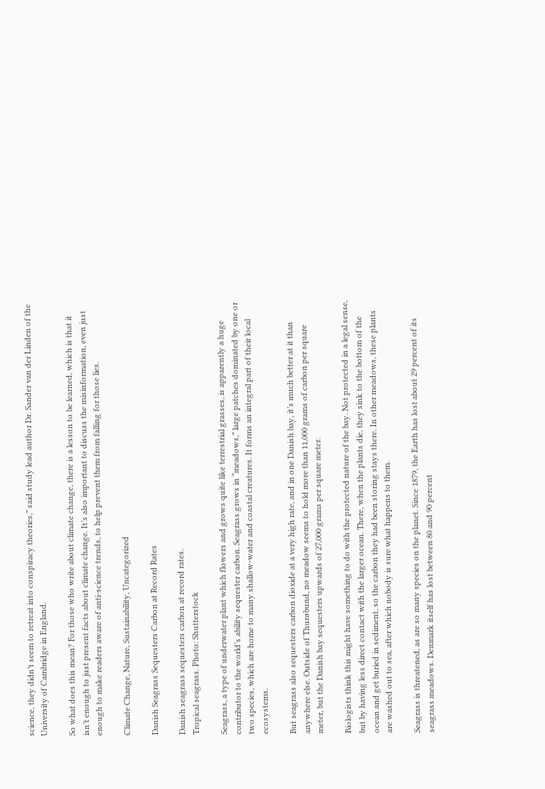science, they didn’t seem to retreat into conspiracy theories,” said study lead author Dr. Sander van der Linden of the University of Cambridge in England.

So what does this mean? For those who write about climate change, there is a lesson to be learned, which is that it isn’t enough to just present facts about climate change. It’s also important to discuss the misinformation, even just enough to make readers aware of anti-science trends, to help prevent them from falling for those lies.

Climate Change, Nature, Sustainability, Uncategorized

Danish Seagrass Sequesters Carbon at Record Rates

Danish seagrass sequesters carbon at record rates.
Tropical seagrass. Photo: Shutterstock

Seagrass, a type of underwater plant which flowers and grows quite like terrestrial grasses, is apparently a huge contributor to the world’s ability sequester carbon. Seagrass grows in “meadows,” large patches dominated by one or two species, which are home to many shallow-water and coastal creatures. It forms an integral part of their local ecosystems.

But seagrass also sequesters carbon dioxide at a very high rate, and in one Danish bay, it’s much better at it than anywhere else. Outside of Thurøbund, no meadow seems to hold more than 11,000 grams of carbon per square meter, but the Danish bay sequesters upwards of 27,000 grams per square meter.

Biologists think this might have something to do with the protected nature of the bay. Not protected in a legal sense, but by having less direct contact with the larger ocean. There, when the plants die, they sink to the bottom of the ocean and get buried in sediment, so the carbon they had been storing stays there. In other meadows, these plants are washed out to sea, after which nobody is sure what happens to them.

Seagrass is threatened, as are so many species on the planet. Since 1879, the Earth has lost about 29 percent of its seagrass meadows. Denmark itself has lost between 80 and 90 percent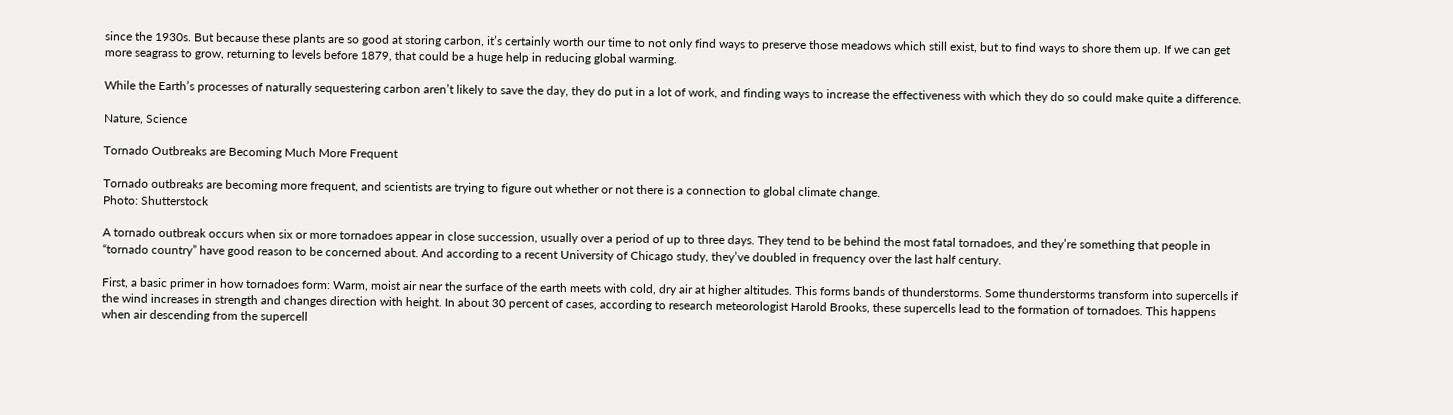since the 1930s. But because these plants are so good at storing carbon, it’s certainly worth our time to not only find ways to preserve those meadows which still exist, but to find ways to shore them up. If we can get more seagrass to grow, returning to levels before 1879, that could be a huge help in reducing global warming.

While the Earth’s processes of naturally sequestering carbon aren’t likely to save the day, they do put in a lot of work, and finding ways to increase the effectiveness with which they do so could make quite a difference.

Nature, Science

Tornado Outbreaks are Becoming Much More Frequent

Tornado outbreaks are becoming more frequent, and scientists are trying to figure out whether or not there is a connection to global climate change.
Photo: Shutterstock

A tornado outbreak occurs when six or more tornadoes appear in close succession, usually over a period of up to three days. They tend to be behind the most fatal tornadoes, and they’re something that people in “tornado country” have good reason to be concerned about. And according to a recent University of Chicago study, they’ve doubled in frequency over the last half century.

First, a basic primer in how tornadoes form: Warm, moist air near the surface of the earth meets with cold, dry air at higher altitudes. This forms bands of thunderstorms. Some thunderstorms transform into supercells if the wind increases in strength and changes direction with height. In about 30 percent of cases, according to research meteorologist Harold Brooks, these supercells lead to the formation of tornadoes. This happens when air descending from the supercell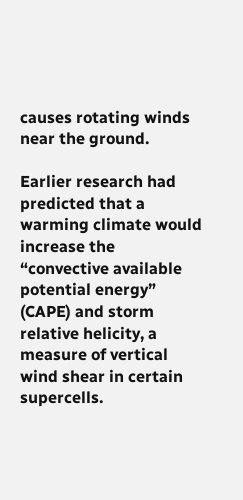causes rotating winds near the ground.

Earlier research had predicted that a warming climate would increase the “convective available potential energy” (CAPE) and storm relative helicity, a measure of vertical wind shear in certain supercells.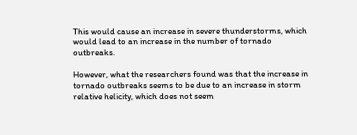This would cause an increase in severe thunderstorms, which would lead to an increase in the number of tornado outbreaks.

However, what the researchers found was that the increase in tornado outbreaks seems to be due to an increase in storm relative helicity, which does not seem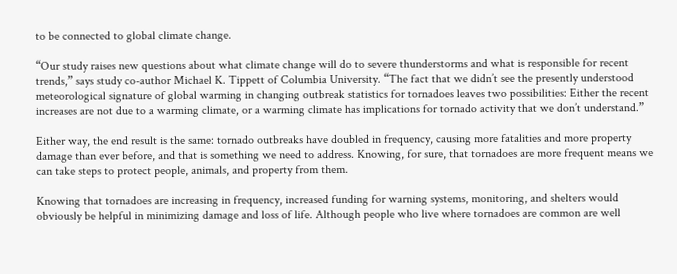to be connected to global climate change.

“Our study raises new questions about what climate change will do to severe thunderstorms and what is responsible for recent trends,” says study co-author Michael K. Tippett of Columbia University. “The fact that we didn’t see the presently understood meteorological signature of global warming in changing outbreak statistics for tornadoes leaves two possibilities: Either the recent increases are not due to a warming climate, or a warming climate has implications for tornado activity that we don’t understand.”

Either way, the end result is the same: tornado outbreaks have doubled in frequency, causing more fatalities and more property damage than ever before, and that is something we need to address. Knowing, for sure, that tornadoes are more frequent means we can take steps to protect people, animals, and property from them.

Knowing that tornadoes are increasing in frequency, increased funding for warning systems, monitoring, and shelters would obviously be helpful in minimizing damage and loss of life. Although people who live where tornadoes are common are well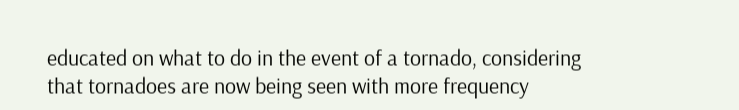educated on what to do in the event of a tornado, considering that tornadoes are now being seen with more frequency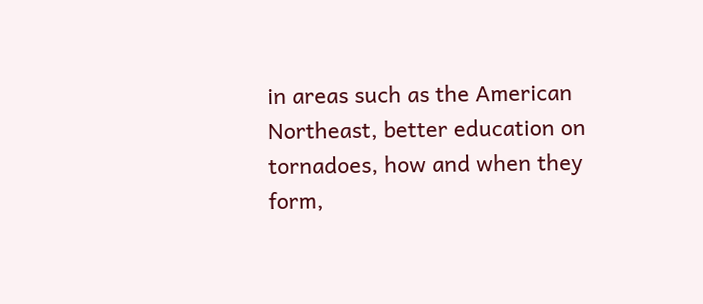in areas such as the American Northeast, better education on tornadoes, how and when they form,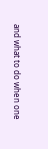and what to do when one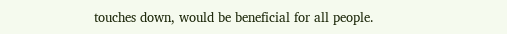touches down, would be beneficial for all people.